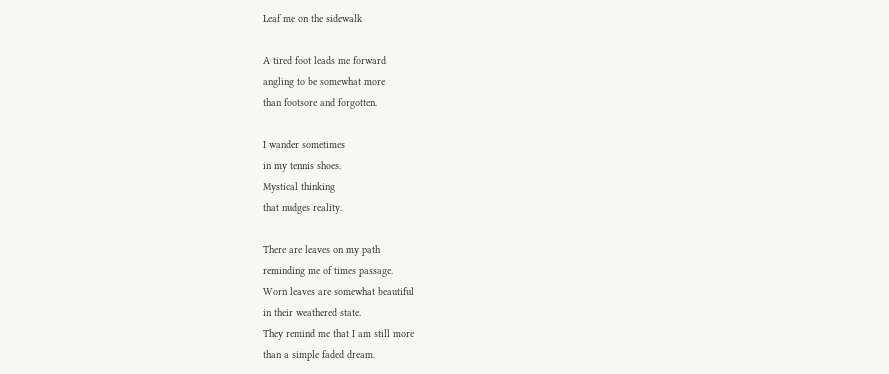Leaf me on the sidewalk

A tired foot leads me forward
angling to be somewhat more
than footsore and forgotten.

I wander sometimes
in my tennis shoes.
Mystical thinking
that nudges reality.

There are leaves on my path
reminding me of times passage.
Worn leaves are somewhat beautiful
in their weathered state.
They remind me that I am still more
than a simple faded dream.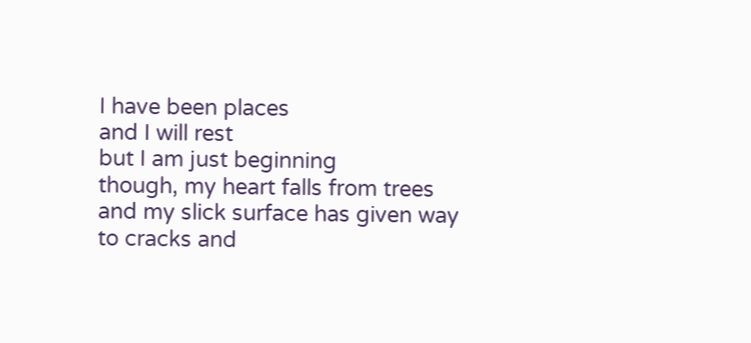I have been places
and I will rest
but I am just beginning
though, my heart falls from trees
and my slick surface has given way
to cracks and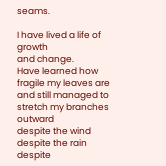seams.

I have lived a life of growth
and change.
Have learned how fragile my leaves are
and still managed to stretch my branches outward
despite the wind
despite the rain
despite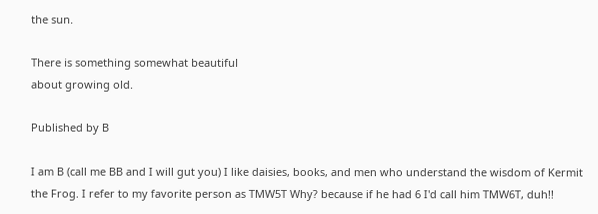the sun.

There is something somewhat beautiful
about growing old.

Published by B

I am B (call me BB and I will gut you) I like daisies, books, and men who understand the wisdom of Kermit the Frog. I refer to my favorite person as TMW5T Why? because if he had 6 I'd call him TMW6T, duh!!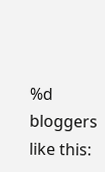%d bloggers like this: